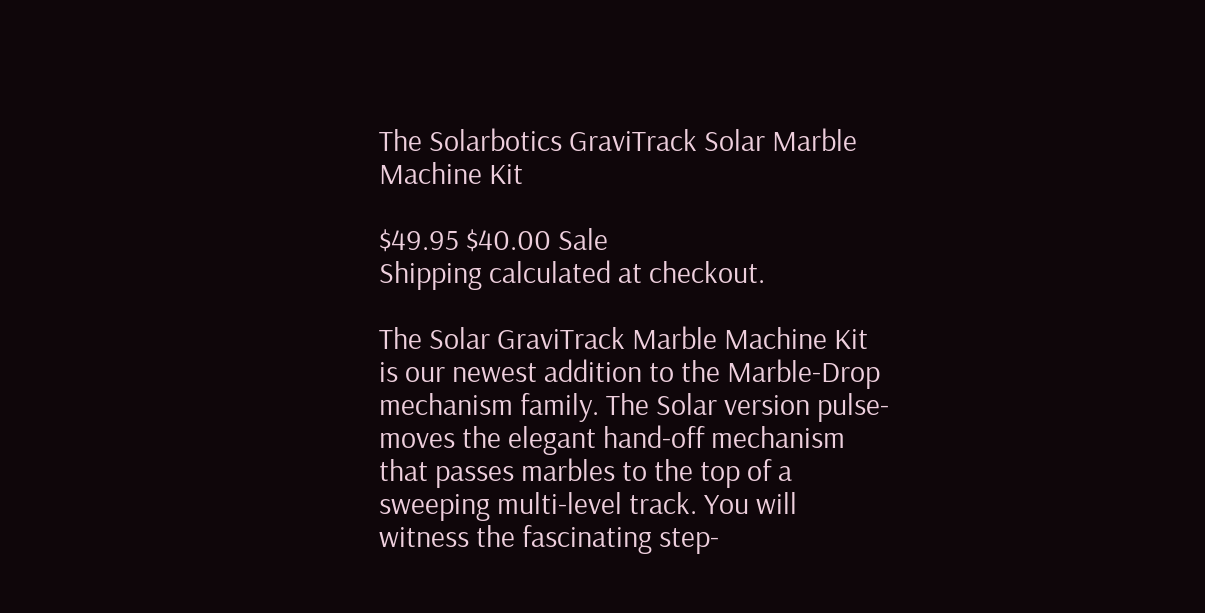The Solarbotics GraviTrack Solar Marble Machine Kit

$49.95 $40.00 Sale
Shipping calculated at checkout.

The Solar GraviTrack Marble Machine Kit is our newest addition to the Marble-Drop mechanism family. The Solar version pulse-moves the elegant hand-off mechanism that passes marbles to the top of a sweeping multi-level track. You will witness the fascinating step-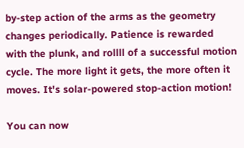by-step action of the arms as the geometry changes periodically. Patience is rewarded with the plunk, and rollll of a successful motion cycle. The more light it gets, the more often it moves. It's solar-powered stop-action motion!

You can now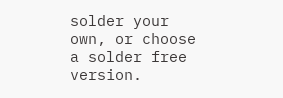solder your own, or choose a solder free version.